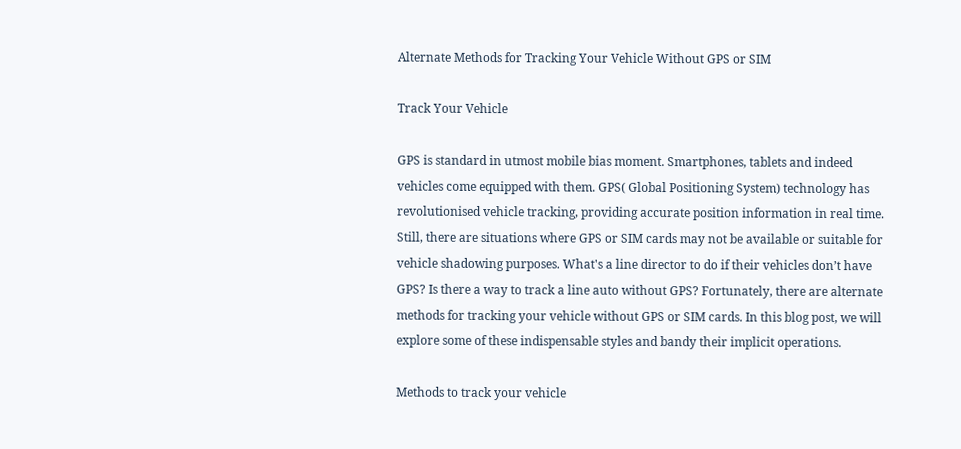Alternate Methods for Tracking Your Vehicle Without GPS or SIM

Track Your Vehicle

GPS is standard in utmost mobile bias moment. Smartphones, tablets and indeed vehicles come equipped with them. GPS( Global Positioning System) technology has revolutionised vehicle tracking, providing accurate position information in real time. Still, there are situations where GPS or SIM cards may not be available or suitable for vehicle shadowing purposes. What's a line director to do if their vehicles don’t have GPS? Is there a way to track a line auto without GPS? Fortunately, there are alternate methods for tracking your vehicle without GPS or SIM cards. In this blog post, we will explore some of these indispensable styles and bandy their implicit operations.

Methods to track your vehicle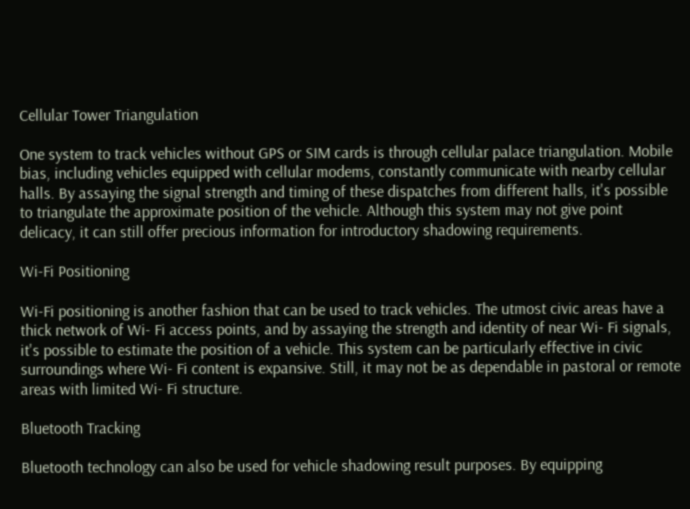Cellular Tower Triangulation

One system to track vehicles without GPS or SIM cards is through cellular palace triangulation. Mobile bias, including vehicles equipped with cellular modems, constantly communicate with nearby cellular halls. By assaying the signal strength and timing of these dispatches from different halls, it's possible to triangulate the approximate position of the vehicle. Although this system may not give point delicacy, it can still offer precious information for introductory shadowing requirements.

Wi-Fi Positioning

Wi-Fi positioning is another fashion that can be used to track vehicles. The utmost civic areas have a thick network of Wi- Fi access points, and by assaying the strength and identity of near Wi- Fi signals, it's possible to estimate the position of a vehicle. This system can be particularly effective in civic surroundings where Wi- Fi content is expansive. Still, it may not be as dependable in pastoral or remote areas with limited Wi- Fi structure.

Bluetooth Tracking

Bluetooth technology can also be used for vehicle shadowing result purposes. By equipping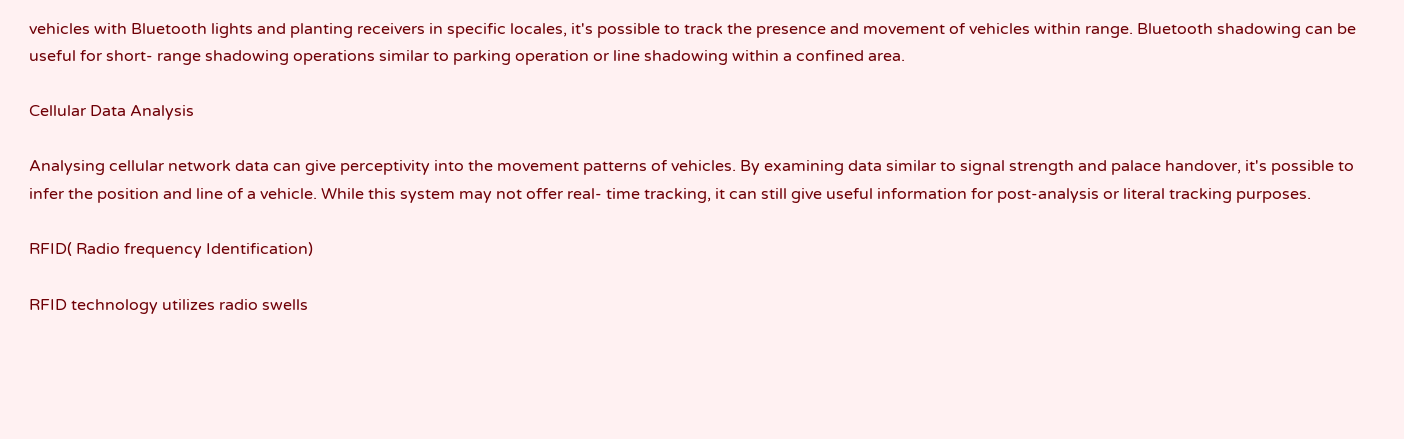vehicles with Bluetooth lights and planting receivers in specific locales, it's possible to track the presence and movement of vehicles within range. Bluetooth shadowing can be useful for short- range shadowing operations similar to parking operation or line shadowing within a confined area.

Cellular Data Analysis

Analysing cellular network data can give perceptivity into the movement patterns of vehicles. By examining data similar to signal strength and palace handover, it's possible to infer the position and line of a vehicle. While this system may not offer real- time tracking, it can still give useful information for post-analysis or literal tracking purposes.

RFID( Radio frequency Identification)

RFID technology utilizes radio swells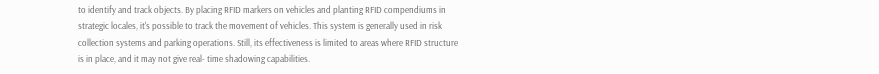to identify and track objects. By placing RFID markers on vehicles and planting RFID compendiums in strategic locales, it's possible to track the movement of vehicles. This system is generally used in risk collection systems and parking operations. Still, its effectiveness is limited to areas where RFID structure is in place, and it may not give real- time shadowing capabilities.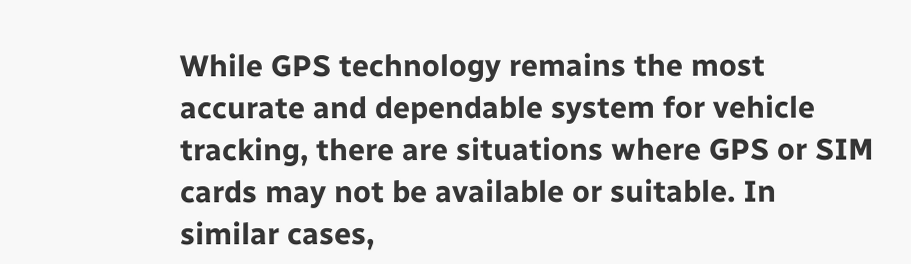While GPS technology remains the most accurate and dependable system for vehicle tracking, there are situations where GPS or SIM cards may not be available or suitable. In similar cases,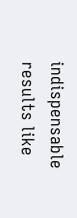indispensable results like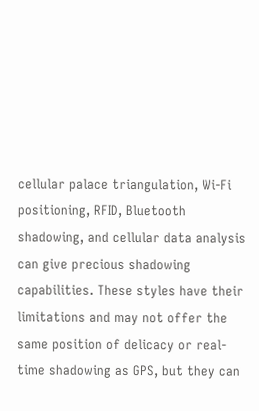cellular palace triangulation, Wi-Fi positioning, RFID, Bluetooth shadowing, and cellular data analysis can give precious shadowing capabilities. These styles have their limitations and may not offer the same position of delicacy or real- time shadowing as GPS, but they can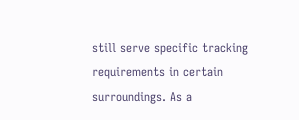still serve specific tracking requirements in certain surroundings. As a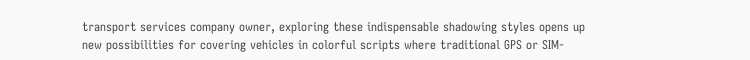transport services company owner, exploring these indispensable shadowing styles opens up new possibilities for covering vehicles in colorful scripts where traditional GPS or SIM-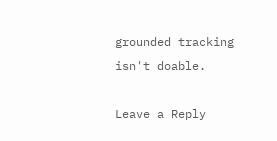grounded tracking isn't doable.

Leave a Reply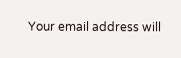Your email address will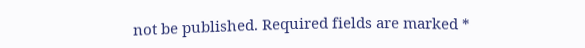not be published. Required fields are marked *